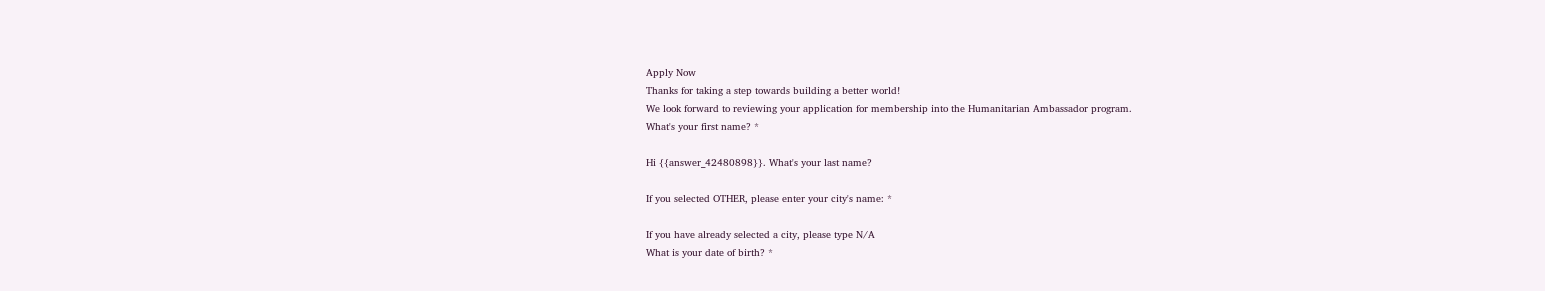Apply Now
Thanks for taking a step towards building a better world!
We look forward to reviewing your application for membership into the Humanitarian Ambassador program.
What's your first name? *

Hi {{answer_42480898}}. What's your last name?

If you selected OTHER, please enter your city's name: *

If you have already selected a city, please type N/A
What is your date of birth? *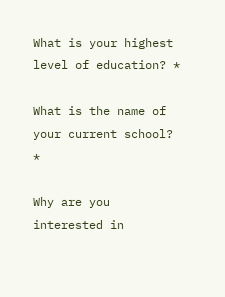What is your highest level of education? *

What is the name of your current school? *

Why are you interested in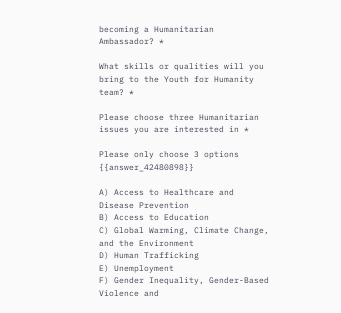becoming a Humanitarian Ambassador? *

What skills or qualities will you bring to the Youth for Humanity team? *

Please choose three Humanitarian issues you are interested in *

Please only choose 3 options {{answer_42480898}}

A) Access to Healthcare and Disease Prevention
B) Access to Education
C) Global Warming, Climate Change, and the Environment
D) Human Trafficking
E) Unemployment
F) Gender Inequality, Gender-Based Violence and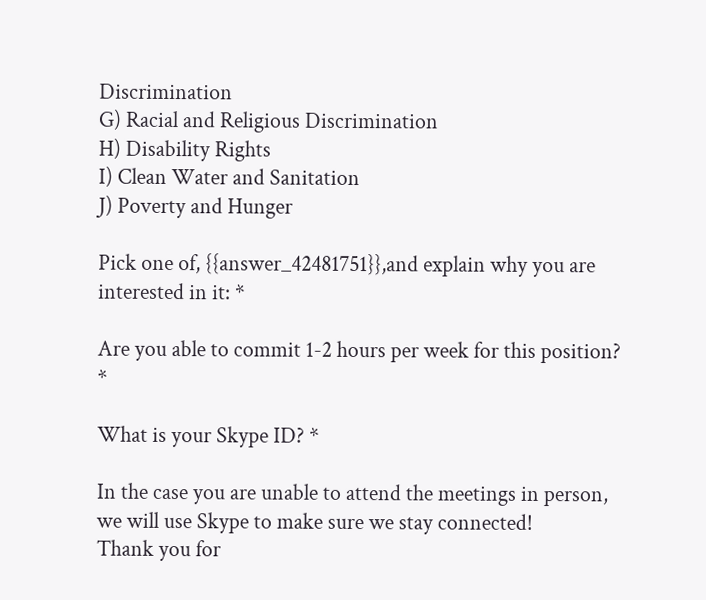Discrimination
G) Racial and Religious Discrimination
H) Disability Rights
I) Clean Water and Sanitation
J) Poverty and Hunger

Pick one of, {{answer_42481751}},and explain why you are interested in it: *

Are you able to commit 1-2 hours per week for this position? *

What is your Skype ID? *

In the case you are unable to attend the meetings in person, we will use Skype to make sure we stay connected!
Thank you for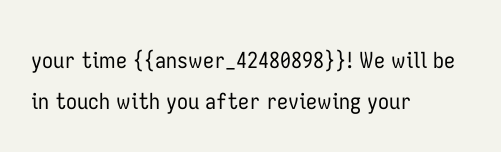your time {{answer_42480898}}! We will be in touch with you after reviewing your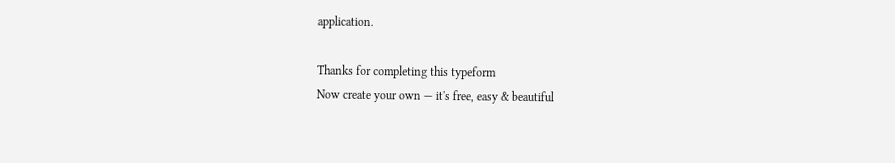application.

Thanks for completing this typeform
Now create your own — it's free, easy & beautiful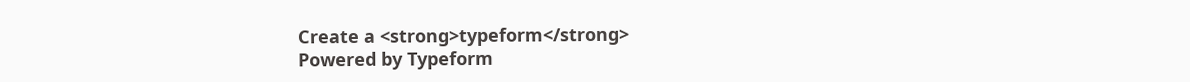Create a <strong>typeform</strong>
Powered by Typeform